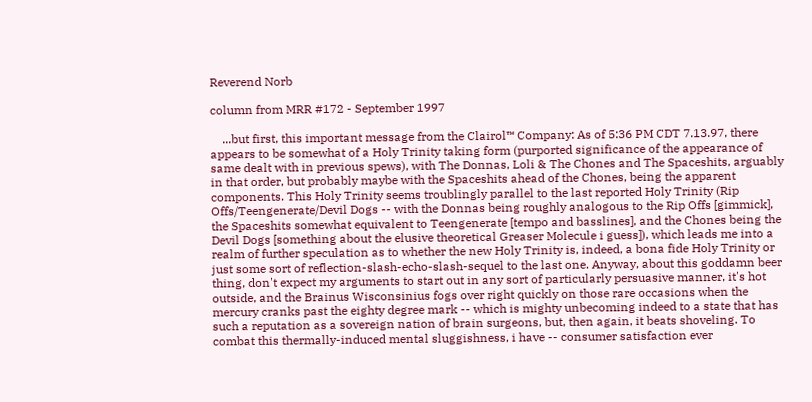Reverend Norb

column from MRR #172 - September 1997

    ...but first, this important message from the Clairol™ Company: As of 5:36 PM CDT 7.13.97, there appears to be somewhat of a Holy Trinity taking form (purported significance of the appearance of same dealt with in previous spews), with The Donnas, Loli & The Chones and The Spaceshits, arguably in that order, but probably maybe with the Spaceshits ahead of the Chones, being the apparent components. This Holy Trinity seems troublingly parallel to the last reported Holy Trinity (Rip Offs/Teengenerate/Devil Dogs -- with the Donnas being roughly analogous to the Rip Offs [gimmick], the Spaceshits somewhat equivalent to Teengenerate [tempo and basslines], and the Chones being the Devil Dogs [something about the elusive theoretical Greaser Molecule i guess]), which leads me into a realm of further speculation as to whether the new Holy Trinity is, indeed, a bona fide Holy Trinity or just some sort of reflection-slash-echo-slash-sequel to the last one. Anyway, about this goddamn beer thing, don't expect my arguments to start out in any sort of particularly persuasive manner, it's hot outside, and the Brainus Wisconsinius fogs over right quickly on those rare occasions when the mercury cranks past the eighty degree mark -- which is mighty unbecoming indeed to a state that has such a reputation as a sovereign nation of brain surgeons, but, then again, it beats shoveling. To combat this thermally-induced mental sluggishness, i have -- consumer satisfaction ever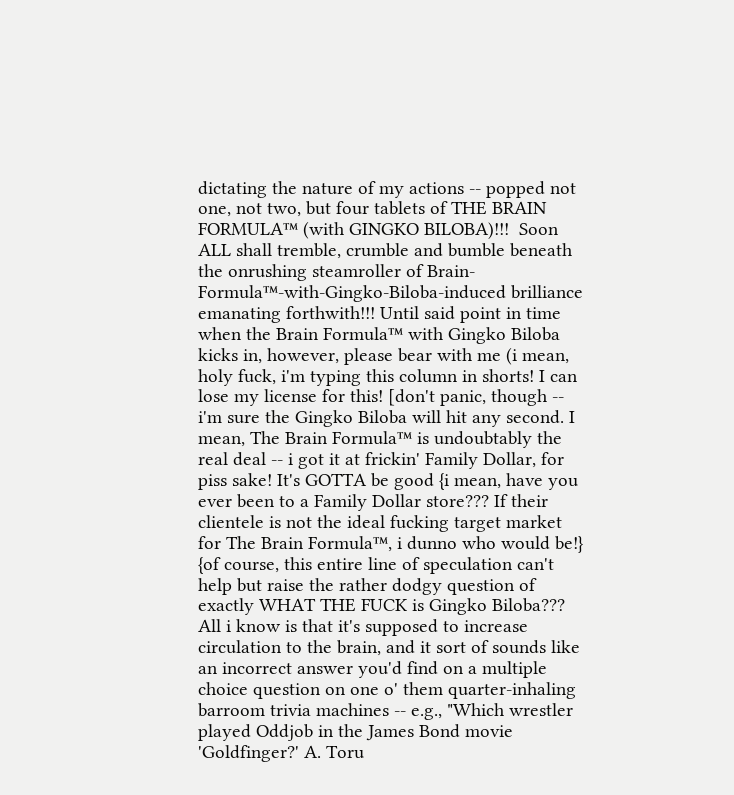dictating the nature of my actions -- popped not one, not two, but four tablets of THE BRAIN FORMULA™ (with GINGKO BILOBA)!!!  Soon ALL shall tremble, crumble and bumble beneath the onrushing steamroller of Brain-Formula™-with-Gingko-Biloba-induced brilliance emanating forthwith!!! Until said point in time when the Brain Formula™ with Gingko Biloba kicks in, however, please bear with me (i mean, holy fuck, i'm typing this column in shorts! I can lose my license for this! [don't panic, though -- i'm sure the Gingko Biloba will hit any second. I mean, The Brain Formula™ is undoubtably the real deal -- i got it at frickin' Family Dollar, for piss sake! It's GOTTA be good {i mean, have you ever been to a Family Dollar store??? If their clientele is not the ideal fucking target market for The Brain Formula™, i dunno who would be!} {of course, this entire line of speculation can't help but raise the rather dodgy question of exactly WHAT THE FUCK is Gingko Biloba??? All i know is that it's supposed to increase circulation to the brain, and it sort of sounds like an incorrect answer you'd find on a multiple choice question on one o' them quarter-inhaling barroom trivia machines -- e.g., "Which wrestler played Oddjob in the James Bond movie 'Goldfinger?' A. Toru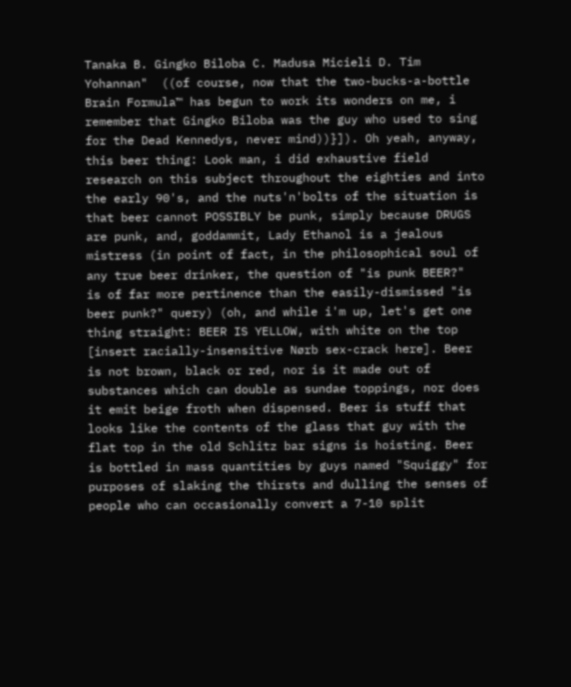Tanaka B. Gingko Biloba C. Madusa Micieli D. Tim Yohannan"  ((of course, now that the two-bucks-a-bottle Brain Formula™ has begun to work its wonders on me, i remember that Gingko Biloba was the guy who used to sing for the Dead Kennedys, never mind))}]). Oh yeah, anyway, this beer thing: Look man, i did exhaustive field research on this subject throughout the eighties and into the early 90's, and the nuts'n'bolts of the situation is that beer cannot POSSIBLY be punk, simply because DRUGS are punk, and, goddammit, Lady Ethanol is a jealous mistress (in point of fact, in the philosophical soul of any true beer drinker, the question of "is punk BEER?"  is of far more pertinence than the easily-dismissed "is beer punk?" query) (oh, and while i'm up, let's get one thing straight: BEER IS YELLOW, with white on the top [insert racially-insensitive Nørb sex-crack here]. Beer is not brown, black or red, nor is it made out of substances which can double as sundae toppings, nor does it emit beige froth when dispensed. Beer is stuff that looks like the contents of the glass that guy with the flat top in the old Schlitz bar signs is hoisting. Beer is bottled in mass quantities by guys named "Squiggy" for purposes of slaking the thirsts and dulling the senses of people who can occasionally convert a 7-10 split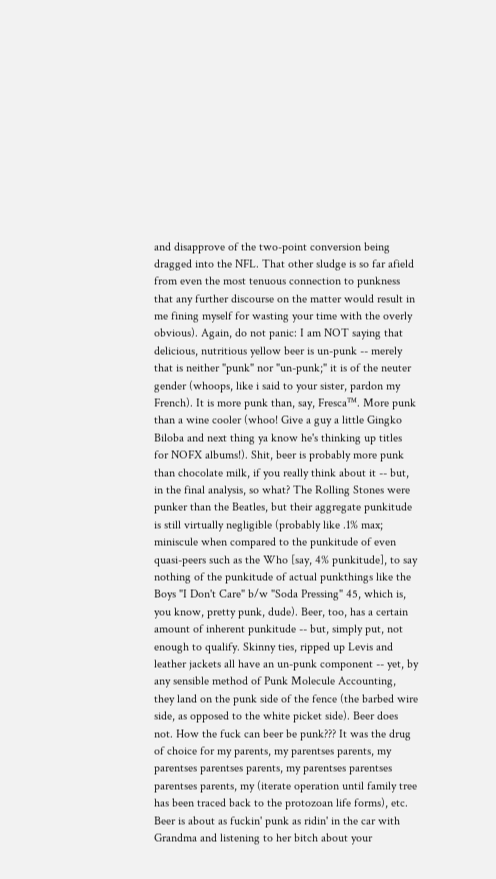and disapprove of the two-point conversion being dragged into the NFL. That other sludge is so far afield from even the most tenuous connection to punkness that any further discourse on the matter would result in me fining myself for wasting your time with the overly obvious). Again, do not panic: I am NOT saying that delicious, nutritious yellow beer is un-punk -- merely that is neither "punk" nor "un-punk;" it is of the neuter gender (whoops, like i said to your sister, pardon my French). It is more punk than, say, Fresca™. More punk than a wine cooler (whoo! Give a guy a little Gingko Biloba and next thing ya know he's thinking up titles for NOFX albums!). Shit, beer is probably more punk than chocolate milk, if you really think about it -- but, in the final analysis, so what? The Rolling Stones were punker than the Beatles, but their aggregate punkitude is still virtually negligible (probably like .1% max; miniscule when compared to the punkitude of even quasi-peers such as the Who [say, 4% punkitude], to say nothing of the punkitude of actual punkthings like the Boys "I Don't Care" b/w "Soda Pressing" 45, which is, you know, pretty punk, dude). Beer, too, has a certain amount of inherent punkitude -- but, simply put, not enough to qualify. Skinny ties, ripped up Levis and leather jackets all have an un-punk component -- yet, by any sensible method of Punk Molecule Accounting, they land on the punk side of the fence (the barbed wire side, as opposed to the white picket side). Beer does not. How the fuck can beer be punk??? It was the drug of choice for my parents, my parentses parents, my parentses parentses parents, my parentses parentses parentses parents, my (iterate operation until family tree has been traced back to the protozoan life forms), etc. Beer is about as fuckin' punk as ridin' in the car with Grandma and listening to her bitch about your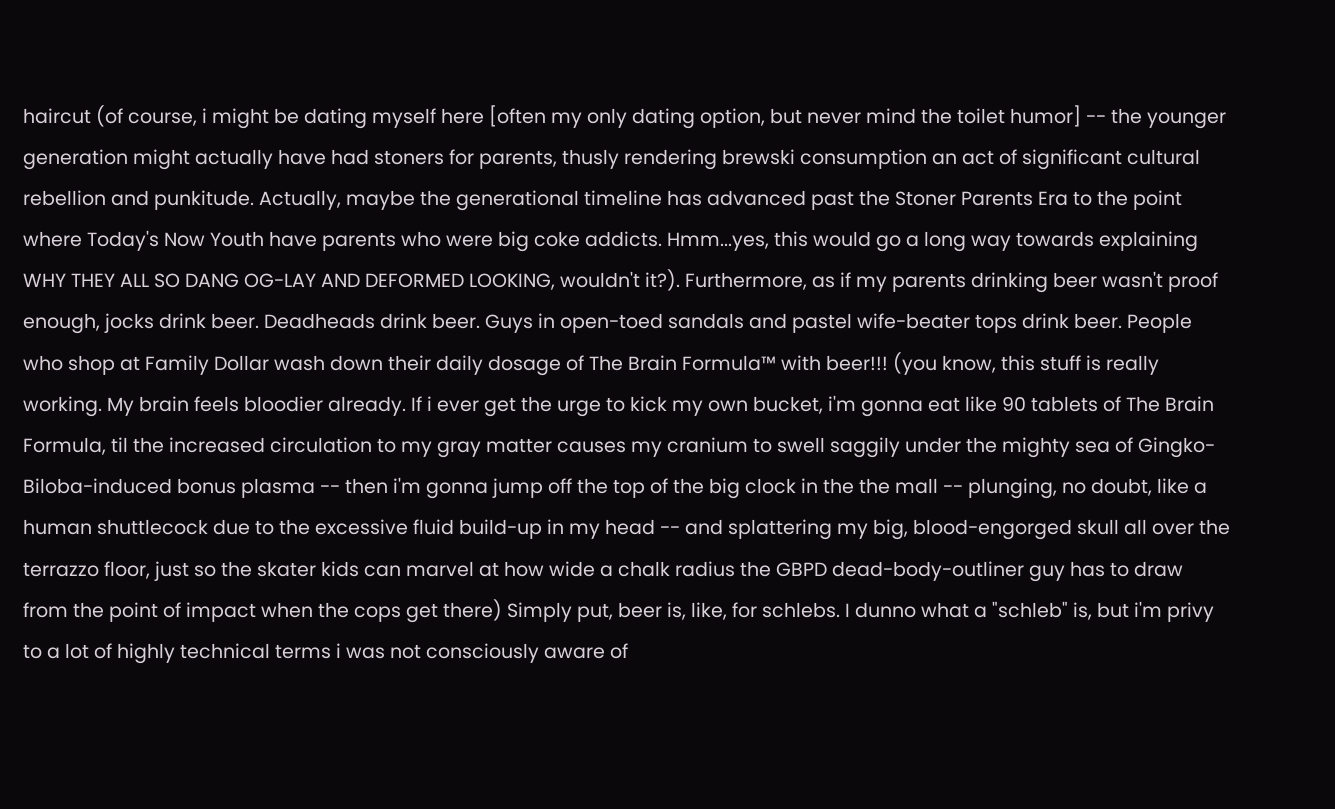haircut (of course, i might be dating myself here [often my only dating option, but never mind the toilet humor] -- the younger generation might actually have had stoners for parents, thusly rendering brewski consumption an act of significant cultural rebellion and punkitude. Actually, maybe the generational timeline has advanced past the Stoner Parents Era to the point where Today's Now Youth have parents who were big coke addicts. Hmm...yes, this would go a long way towards explaining WHY THEY ALL SO DANG OG-LAY AND DEFORMED LOOKING, wouldn't it?). Furthermore, as if my parents drinking beer wasn't proof enough, jocks drink beer. Deadheads drink beer. Guys in open-toed sandals and pastel wife-beater tops drink beer. People who shop at Family Dollar wash down their daily dosage of The Brain Formula™ with beer!!! (you know, this stuff is really working. My brain feels bloodier already. If i ever get the urge to kick my own bucket, i'm gonna eat like 90 tablets of The Brain Formula, til the increased circulation to my gray matter causes my cranium to swell saggily under the mighty sea of Gingko-Biloba-induced bonus plasma -- then i'm gonna jump off the top of the big clock in the the mall -- plunging, no doubt, like a human shuttlecock due to the excessive fluid build-up in my head -- and splattering my big, blood-engorged skull all over the terrazzo floor, just so the skater kids can marvel at how wide a chalk radius the GBPD dead-body-outliner guy has to draw from the point of impact when the cops get there) Simply put, beer is, like, for schlebs. I dunno what a "schleb" is, but i'm privy to a lot of highly technical terms i was not consciously aware of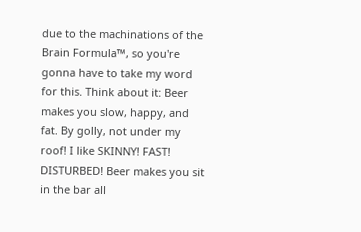due to the machinations of the Brain Formula™, so you're gonna have to take my word for this. Think about it: Beer makes you slow, happy, and fat. By golly, not under my roof! I like SKINNY! FAST! DISTURBED! Beer makes you sit in the bar all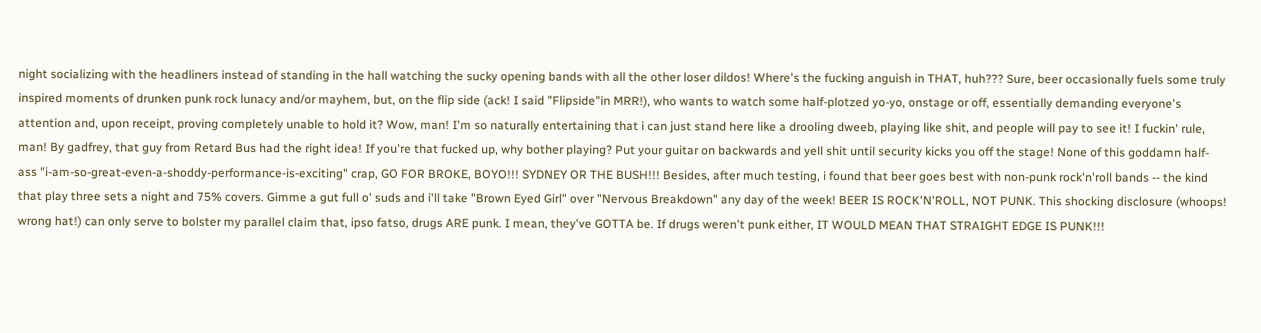night socializing with the headliners instead of standing in the hall watching the sucky opening bands with all the other loser dildos! Where's the fucking anguish in THAT, huh??? Sure, beer occasionally fuels some truly inspired moments of drunken punk rock lunacy and/or mayhem, but, on the flip side (ack! I said "Flipside"in MRR!), who wants to watch some half-plotzed yo-yo, onstage or off, essentially demanding everyone's attention and, upon receipt, proving completely unable to hold it? Wow, man! I'm so naturally entertaining that i can just stand here like a drooling dweeb, playing like shit, and people will pay to see it! I fuckin' rule, man! By gadfrey, that guy from Retard Bus had the right idea! If you're that fucked up, why bother playing? Put your guitar on backwards and yell shit until security kicks you off the stage! None of this goddamn half-ass "i-am-so-great-even-a-shoddy-performance-is-exciting" crap, GO FOR BROKE, BOYO!!! SYDNEY OR THE BUSH!!! Besides, after much testing, i found that beer goes best with non-punk rock'n'roll bands -- the kind that play three sets a night and 75% covers. Gimme a gut full o' suds and i'll take "Brown Eyed Girl" over "Nervous Breakdown" any day of the week! BEER IS ROCK'N'ROLL, NOT PUNK. This shocking disclosure (whoops! wrong hat!) can only serve to bolster my parallel claim that, ipso fatso, drugs ARE punk. I mean, they've GOTTA be. If drugs weren't punk either, IT WOULD MEAN THAT STRAIGHT EDGE IS PUNK!!!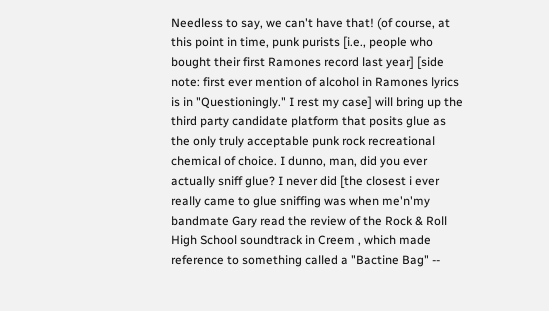Needless to say, we can't have that! (of course, at this point in time, punk purists [i.e., people who bought their first Ramones record last year] [side note: first ever mention of alcohol in Ramones lyrics is in "Questioningly." I rest my case] will bring up the third party candidate platform that posits glue as the only truly acceptable punk rock recreational chemical of choice. I dunno, man, did you ever actually sniff glue? I never did [the closest i ever really came to glue sniffing was when me'n'my bandmate Gary read the review of the Rock & Roll High School soundtrack in Creem , which made reference to something called a "Bactine Bag" --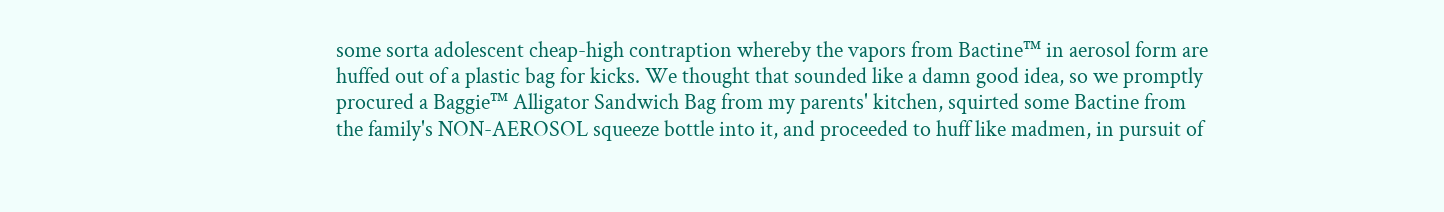some sorta adolescent cheap-high contraption whereby the vapors from Bactine™ in aerosol form are huffed out of a plastic bag for kicks. We thought that sounded like a damn good idea, so we promptly procured a Baggie™ Alligator Sandwich Bag from my parents' kitchen, squirted some Bactine from the family's NON-AEROSOL squeeze bottle into it, and proceeded to huff like madmen, in pursuit of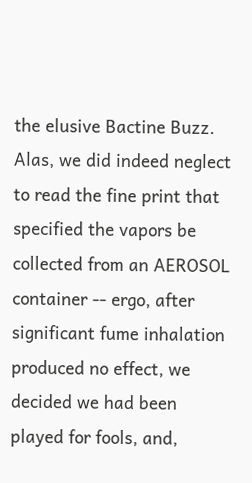the elusive Bactine Buzz. Alas, we did indeed neglect to read the fine print that specified the vapors be collected from an AEROSOL container -- ergo, after significant fume inhalation produced no effect, we decided we had been played for fools, and,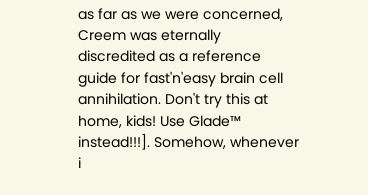as far as we were concerned, Creem was eternally discredited as a reference guide for fast'n'easy brain cell annihilation. Don't try this at home, kids! Use Glade™ instead!!!]. Somehow, whenever i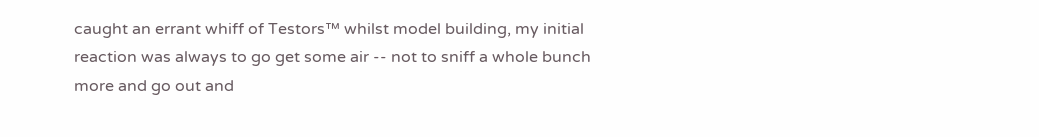caught an errant whiff of Testors™ whilst model building, my initial reaction was always to go get some air -- not to sniff a whole bunch more and go out and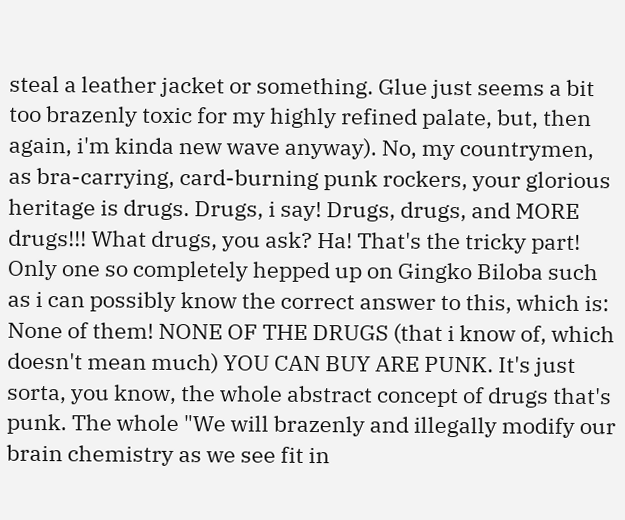steal a leather jacket or something. Glue just seems a bit too brazenly toxic for my highly refined palate, but, then again, i'm kinda new wave anyway). No, my countrymen, as bra-carrying, card-burning punk rockers, your glorious heritage is drugs. Drugs, i say! Drugs, drugs, and MORE drugs!!! What drugs, you ask? Ha! That's the tricky part! Only one so completely hepped up on Gingko Biloba such as i can possibly know the correct answer to this, which is: None of them! NONE OF THE DRUGS (that i know of, which doesn't mean much) YOU CAN BUY ARE PUNK. It's just sorta, you know, the whole abstract concept of drugs that's punk. The whole "We will brazenly and illegally modify our brain chemistry as we see fit in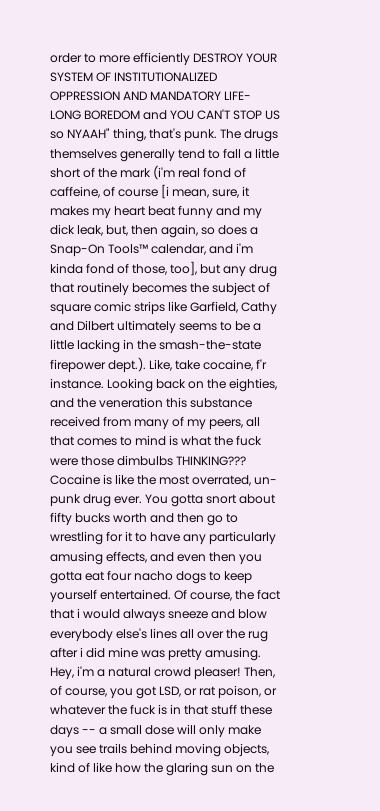order to more efficiently DESTROY YOUR SYSTEM OF INSTITUTIONALIZED OPPRESSION AND MANDATORY LIFE-LONG BOREDOM and YOU CAN'T STOP US so NYAAH" thing, that's punk. The drugs themselves generally tend to fall a little short of the mark (i'm real fond of caffeine, of course [i mean, sure, it makes my heart beat funny and my dick leak, but, then again, so does a Snap-On Tools™ calendar, and i'm kinda fond of those, too], but any drug that routinely becomes the subject of square comic strips like Garfield, Cathy and Dilbert ultimately seems to be a little lacking in the smash-the-state firepower dept.). Like, take cocaine, f'r instance. Looking back on the eighties, and the veneration this substance received from many of my peers, all that comes to mind is what the fuck were those dimbulbs THINKING??? Cocaine is like the most overrated, un-punk drug ever. You gotta snort about fifty bucks worth and then go to wrestling for it to have any particularly amusing effects, and even then you gotta eat four nacho dogs to keep yourself entertained. Of course, the fact that i would always sneeze and blow everybody else's lines all over the rug after i did mine was pretty amusing. Hey, i'm a natural crowd pleaser! Then, of course, you got LSD, or rat poison, or whatever the fuck is in that stuff these days -- a small dose will only make you see trails behind moving objects, kind of like how the glaring sun on the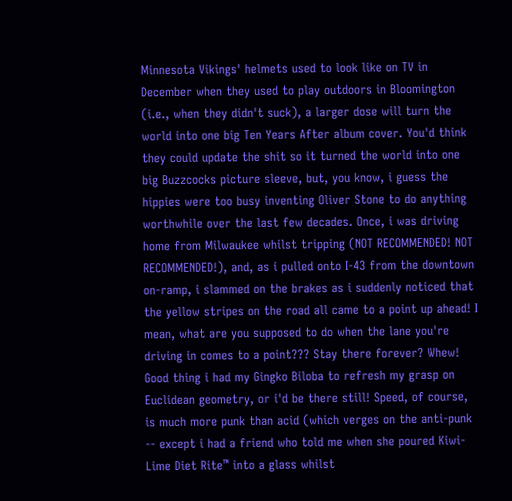Minnesota Vikings' helmets used to look like on TV in December when they used to play outdoors in Bloomington (i.e., when they didn't suck), a larger dose will turn the world into one big Ten Years After album cover. You'd think they could update the shit so it turned the world into one big Buzzcocks picture sleeve, but, you know, i guess the hippies were too busy inventing Oliver Stone to do anything worthwhile over the last few decades. Once, i was driving home from Milwaukee whilst tripping (NOT RECOMMENDED! NOT RECOMMENDED!), and, as i pulled onto I-43 from the downtown on-ramp, i slammed on the brakes as i suddenly noticed that the yellow stripes on the road all came to a point up ahead! I mean, what are you supposed to do when the lane you're driving in comes to a point??? Stay there forever? Whew! Good thing i had my Gingko Biloba to refresh my grasp on Euclidean geometry, or i'd be there still! Speed, of course, is much more punk than acid (which verges on the anti-punk -- except i had a friend who told me when she poured Kiwi-Lime Diet Rite™ into a glass whilst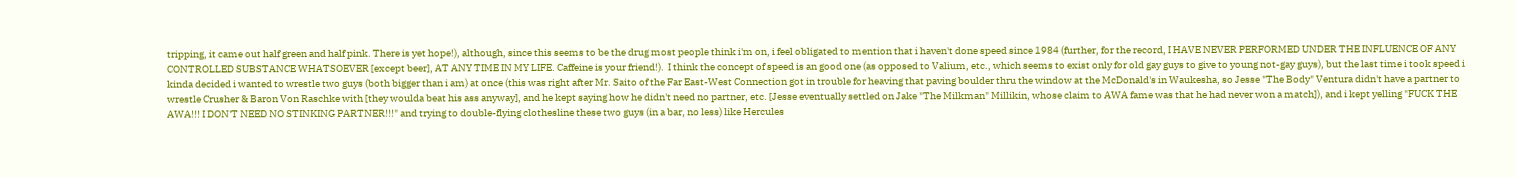tripping, it came out half green and half pink. There is yet hope!), although, since this seems to be the drug most people think i'm on, i feel obligated to mention that i haven't done speed since 1984 (further, for the record, I HAVE NEVER PERFORMED UNDER THE INFLUENCE OF ANY CONTROLLED SUBSTANCE WHATSOEVER [except beer], AT ANY TIME IN MY LIFE. Caffeine is your friend!).  I think the concept of speed is an good one (as opposed to Valium, etc., which seems to exist only for old gay guys to give to young not-gay guys), but the last time i took speed i kinda decided i wanted to wrestle two guys (both bigger than i am) at once (this was right after Mr. Saito of the Far East-West Connection got in trouble for heaving that paving boulder thru the window at the McDonald's in Waukesha, so Jesse "The Body" Ventura didn't have a partner to wrestle Crusher & Baron Von Raschke with [they woulda beat his ass anyway], and he kept saying how he didn't need no partner, etc. [Jesse eventually settled on Jake "The Milkman" Millikin, whose claim to AWA fame was that he had never won a match]), and i kept yelling "FUCK THE AWA!!! I DON'T NEED NO STINKING PARTNER!!!" and trying to double-flying clothesline these two guys (in a bar, no less) like Hercules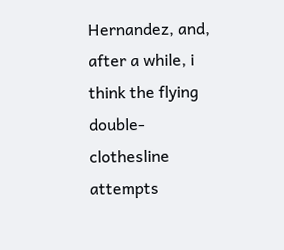Hernandez, and, after a while, i think the flying double-clothesline attempts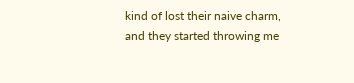kind of lost their naive charm, and they started throwing me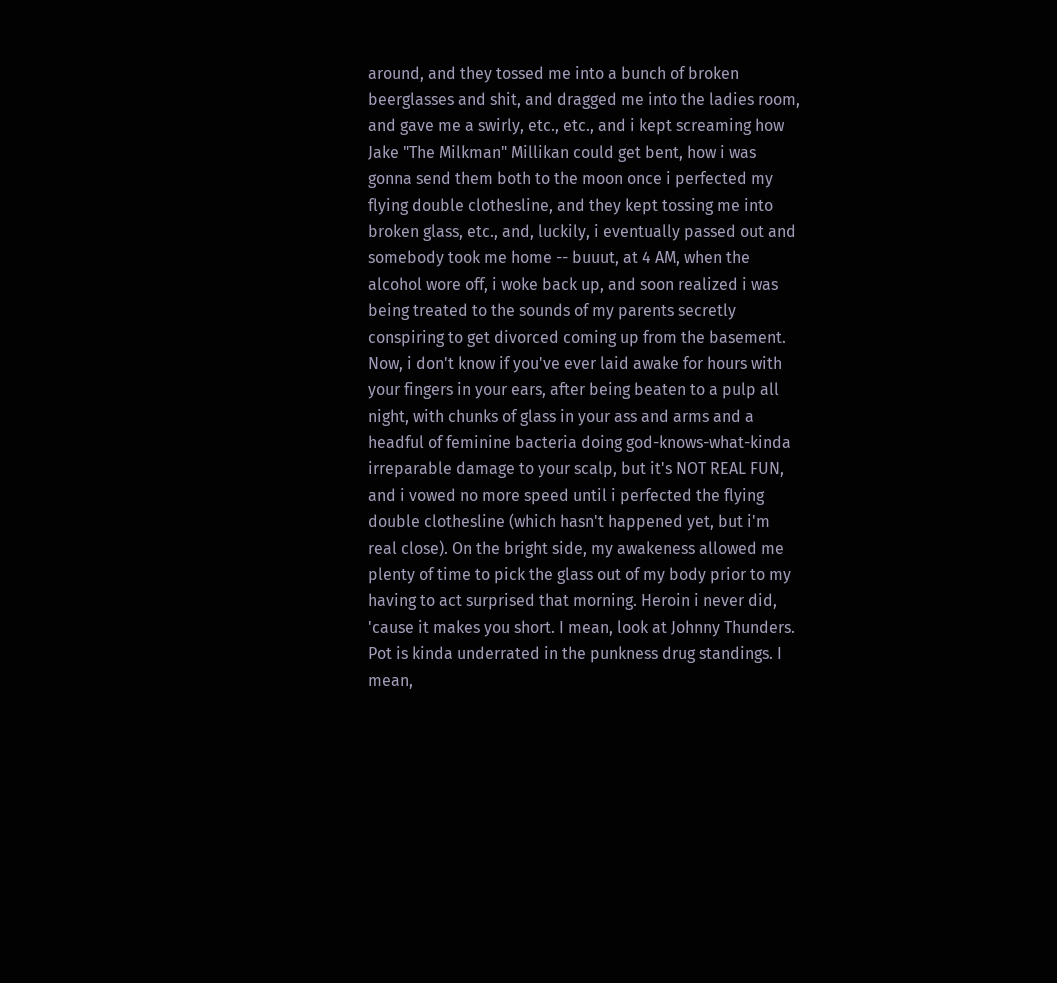around, and they tossed me into a bunch of broken beerglasses and shit, and dragged me into the ladies room, and gave me a swirly, etc., etc., and i kept screaming how Jake "The Milkman" Millikan could get bent, how i was gonna send them both to the moon once i perfected my flying double clothesline, and they kept tossing me into broken glass, etc., and, luckily, i eventually passed out and somebody took me home -- buuut, at 4 AM, when the alcohol wore off, i woke back up, and soon realized i was being treated to the sounds of my parents secretly conspiring to get divorced coming up from the basement. Now, i don't know if you've ever laid awake for hours with your fingers in your ears, after being beaten to a pulp all night, with chunks of glass in your ass and arms and a headful of feminine bacteria doing god-knows-what-kinda irreparable damage to your scalp, but it's NOT REAL FUN, and i vowed no more speed until i perfected the flying double clothesline (which hasn't happened yet, but i'm real close). On the bright side, my awakeness allowed me plenty of time to pick the glass out of my body prior to my having to act surprised that morning. Heroin i never did, 'cause it makes you short. I mean, look at Johnny Thunders. Pot is kinda underrated in the punkness drug standings. I mean,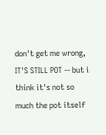don't get me wrong, IT'S STILL POT -- but i think it's not so much the pot itself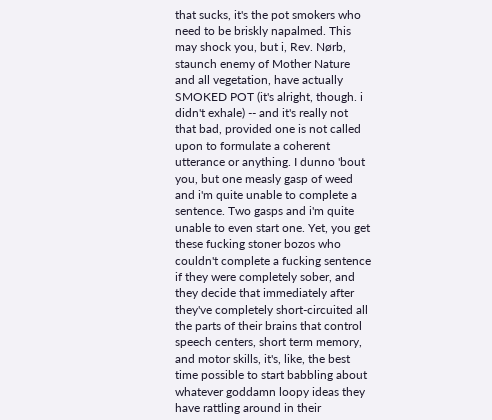that sucks, it's the pot smokers who need to be briskly napalmed. This may shock you, but i, Rev. Nørb, staunch enemy of Mother Nature and all vegetation, have actually SMOKED POT (it's alright, though. i didn't exhale) -- and it's really not that bad, provided one is not called upon to formulate a coherent utterance or anything. I dunno 'bout you, but one measly gasp of weed and i'm quite unable to complete a sentence. Two gasps and i'm quite unable to even start one. Yet, you get these fucking stoner bozos who couldn't complete a fucking sentence if they were completely sober, and they decide that immediately after they've completely short-circuited all the parts of their brains that control speech centers, short term memory, and motor skills, it's, like, the best time possible to start babbling about whatever goddamn loopy ideas they have rattling around in their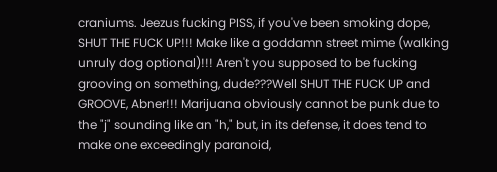craniums. Jeezus fucking PISS, if you've been smoking dope, SHUT THE FUCK UP!!! Make like a goddamn street mime (walking unruly dog optional)!!! Aren't you supposed to be fucking grooving on something, dude???Well SHUT THE FUCK UP and GROOVE, Abner!!! Marijuana obviously cannot be punk due to the "j" sounding like an "h," but, in its defense, it does tend to make one exceedingly paranoid,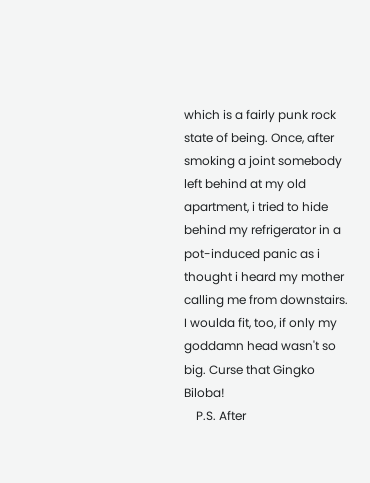which is a fairly punk rock state of being. Once, after smoking a joint somebody left behind at my old apartment, i tried to hide behind my refrigerator in a pot-induced panic as i thought i heard my mother calling me from downstairs. I woulda fit, too, if only my goddamn head wasn't so big. Curse that Gingko Biloba!
    P.S. After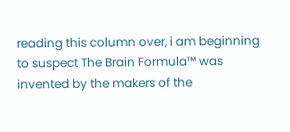reading this column over, i am beginning to suspect The Brain Formula™ was invented by the makers of the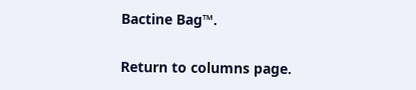Bactine Bag™.

Return to columns page.